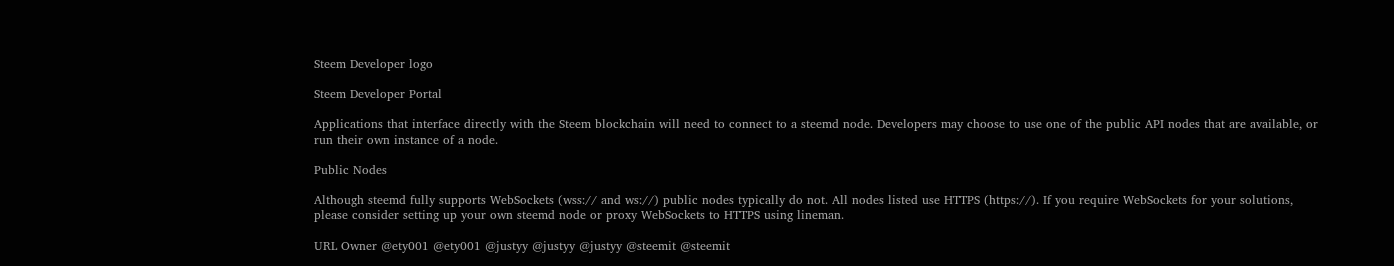Steem Developer logo

Steem Developer Portal

Applications that interface directly with the Steem blockchain will need to connect to a steemd node. Developers may choose to use one of the public API nodes that are available, or run their own instance of a node.

Public Nodes

Although steemd fully supports WebSockets (wss:// and ws://) public nodes typically do not. All nodes listed use HTTPS (https://). If you require WebSockets for your solutions, please consider setting up your own steemd node or proxy WebSockets to HTTPS using lineman.

URL Owner @ety001 @ety001 @justyy @justyy @justyy @steemit @steemit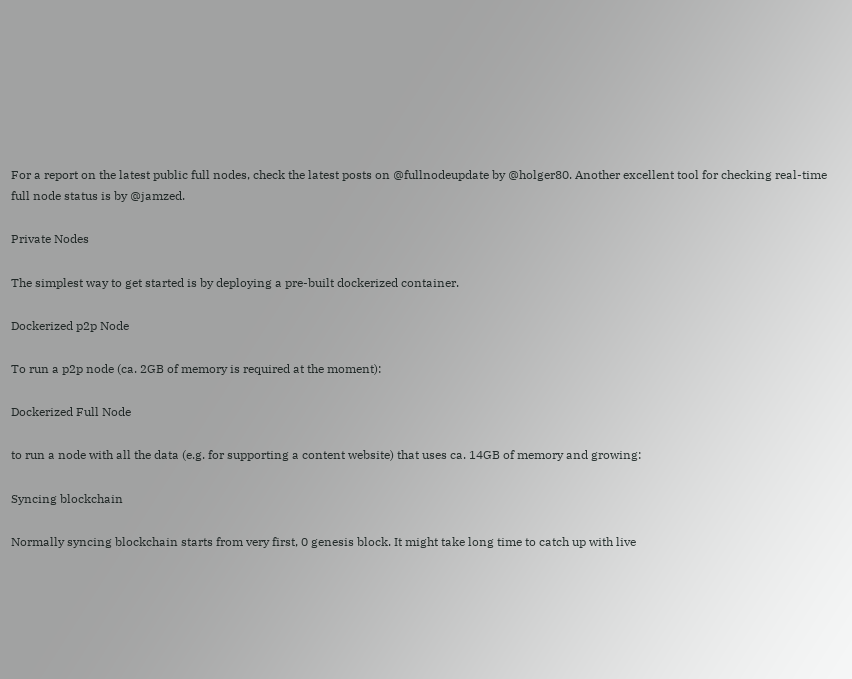For a report on the latest public full nodes, check the latest posts on @fullnodeupdate by @holger80. Another excellent tool for checking real-time full node status is by @jamzed.

Private Nodes

The simplest way to get started is by deploying a pre-built dockerized container.

Dockerized p2p Node

To run a p2p node (ca. 2GB of memory is required at the moment):

Dockerized Full Node

to run a node with all the data (e.g. for supporting a content website) that uses ca. 14GB of memory and growing:

Syncing blockchain

Normally syncing blockchain starts from very first, 0 genesis block. It might take long time to catch up with live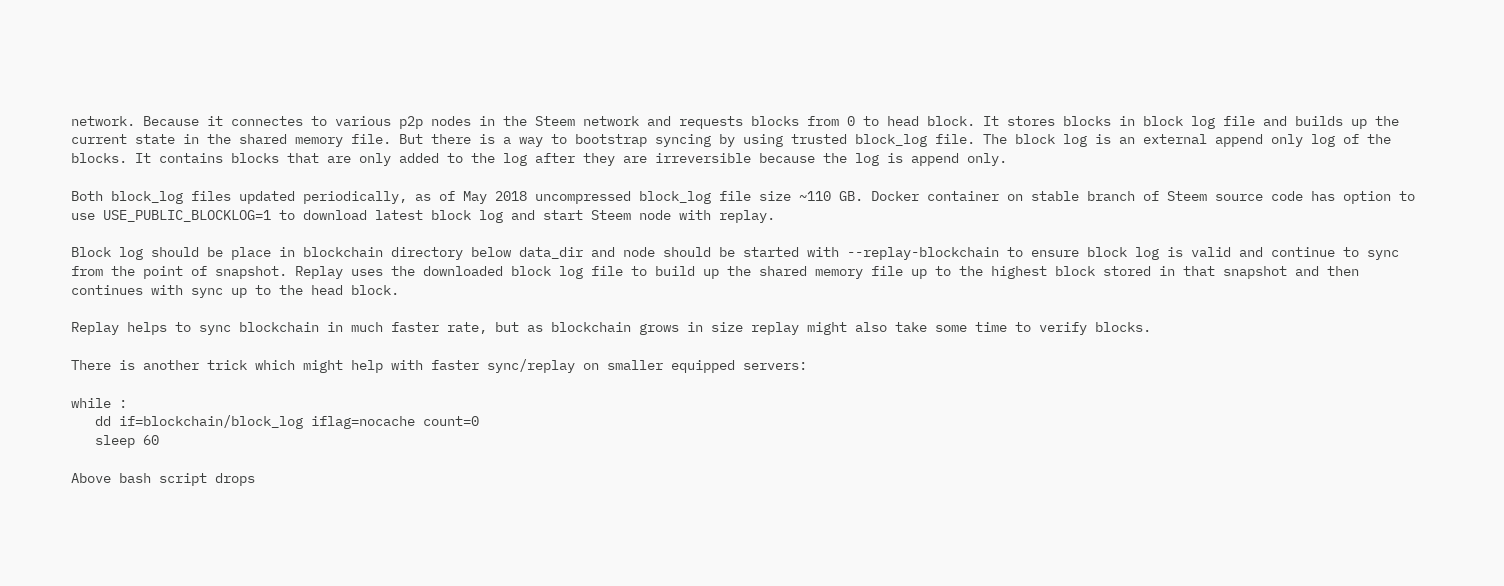network. Because it connectes to various p2p nodes in the Steem network and requests blocks from 0 to head block. It stores blocks in block log file and builds up the current state in the shared memory file. But there is a way to bootstrap syncing by using trusted block_log file. The block log is an external append only log of the blocks. It contains blocks that are only added to the log after they are irreversible because the log is append only.

Both block_log files updated periodically, as of May 2018 uncompressed block_log file size ~110 GB. Docker container on stable branch of Steem source code has option to use USE_PUBLIC_BLOCKLOG=1 to download latest block log and start Steem node with replay.

Block log should be place in blockchain directory below data_dir and node should be started with --replay-blockchain to ensure block log is valid and continue to sync from the point of snapshot. Replay uses the downloaded block log file to build up the shared memory file up to the highest block stored in that snapshot and then continues with sync up to the head block.

Replay helps to sync blockchain in much faster rate, but as blockchain grows in size replay might also take some time to verify blocks.

There is another trick which might help with faster sync/replay on smaller equipped servers:

while :
   dd if=blockchain/block_log iflag=nocache count=0
   sleep 60

Above bash script drops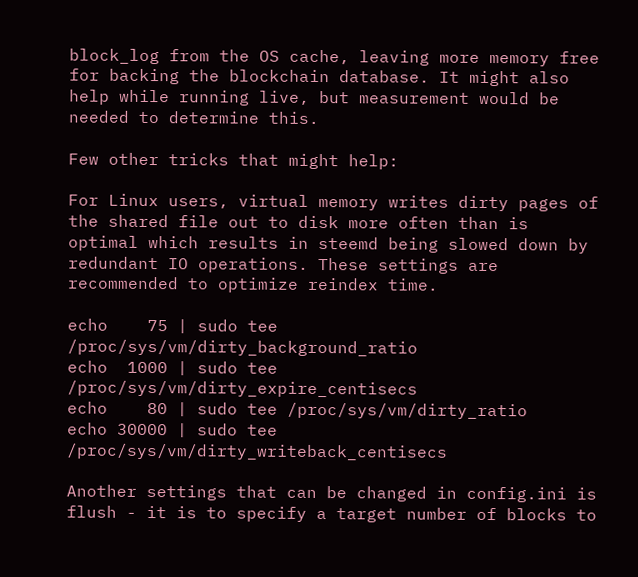block_log from the OS cache, leaving more memory free for backing the blockchain database. It might also help while running live, but measurement would be needed to determine this.

Few other tricks that might help:

For Linux users, virtual memory writes dirty pages of the shared file out to disk more often than is optimal which results in steemd being slowed down by redundant IO operations. These settings are recommended to optimize reindex time.

echo    75 | sudo tee /proc/sys/vm/dirty_background_ratio
echo  1000 | sudo tee /proc/sys/vm/dirty_expire_centisecs
echo    80 | sudo tee /proc/sys/vm/dirty_ratio
echo 30000 | sudo tee /proc/sys/vm/dirty_writeback_centisecs

Another settings that can be changed in config.ini is flush - it is to specify a target number of blocks to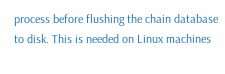process before flushing the chain database to disk. This is needed on Linux machines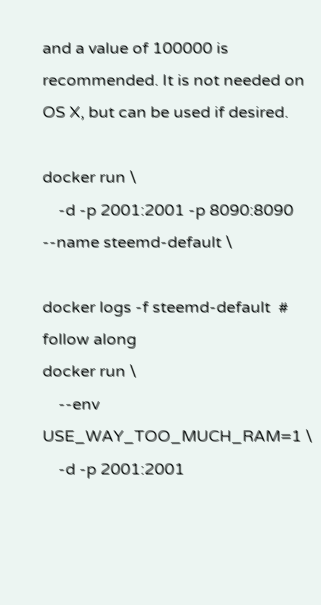and a value of 100000 is recommended. It is not needed on OS X, but can be used if desired.

docker run \
    -d -p 2001:2001 -p 8090:8090 --name steemd-default \

docker logs -f steemd-default  # follow along
docker run \
    --env USE_WAY_TOO_MUCH_RAM=1 \
    -d -p 2001:2001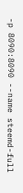-p 8090:8090 --name steemd-full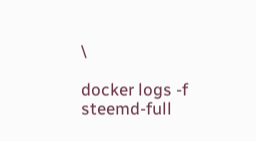\

docker logs -f steemd-full